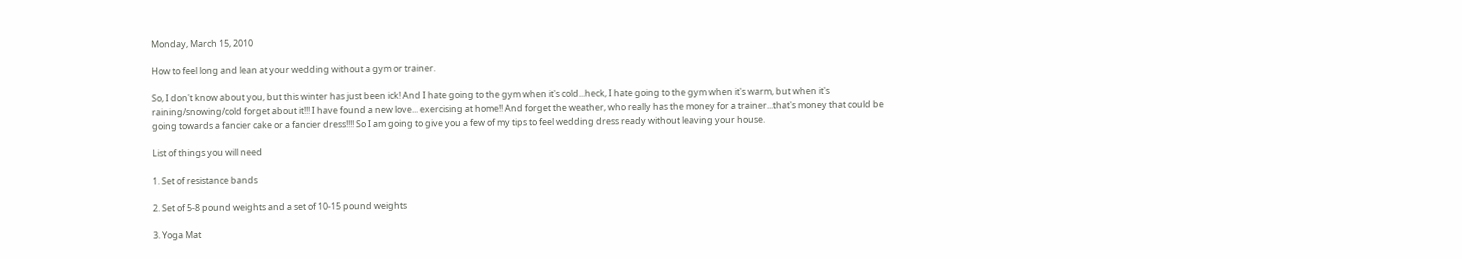Monday, March 15, 2010

How to feel long and lean at your wedding without a gym or trainer.

So, I don't know about you, but this winter has just been ick! And I hate going to the gym when it's cold...heck, I hate going to the gym when it's warm, but when it's raining/snowing/cold forget about it!!! I have found a new love... exercising at home!! And forget the weather, who really has the money for a trainer...that's money that could be going towards a fancier cake or a fancier dress!!!! So I am going to give you a few of my tips to feel wedding dress ready without leaving your house.

List of things you will need

1. Set of resistance bands

2. Set of 5-8 pound weights and a set of 10-15 pound weights

3. Yoga Mat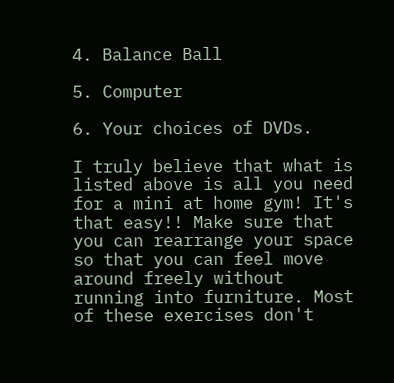4. Balance Ball

5. Computer

6. Your choices of DVDs.

I truly believe that what is listed above is all you need for a mini at home gym! It's that easy!! Make sure that you can rearrange your space so that you can feel move around freely without running into furniture. Most of these exercises don't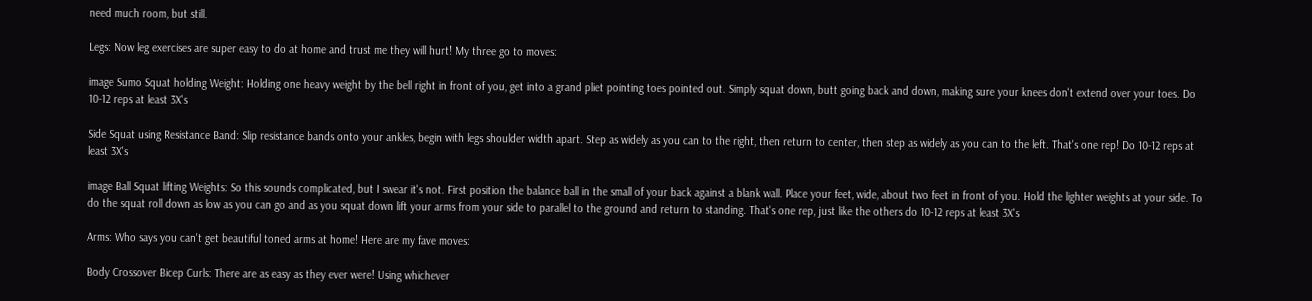need much room, but still.

Legs: Now leg exercises are super easy to do at home and trust me they will hurt! My three go to moves:

image Sumo Squat holding Weight: Holding one heavy weight by the bell right in front of you, get into a grand pliet pointing toes pointed out. Simply squat down, butt going back and down, making sure your knees don't extend over your toes. Do 10-12 reps at least 3X's

Side Squat using Resistance Band: Slip resistance bands onto your ankles, begin with legs shoulder width apart. Step as widely as you can to the right, then return to center, then step as widely as you can to the left. That's one rep! Do 10-12 reps at least 3X's

image Ball Squat lifting Weights: So this sounds complicated, but I swear it's not. First position the balance ball in the small of your back against a blank wall. Place your feet, wide, about two feet in front of you. Hold the lighter weights at your side. To do the squat roll down as low as you can go and as you squat down lift your arms from your side to parallel to the ground and return to standing. That's one rep, just like the others do 10-12 reps at least 3X's

Arms: Who says you can't get beautiful toned arms at home! Here are my fave moves:

Body Crossover Bicep Curls: There are as easy as they ever were! Using whichever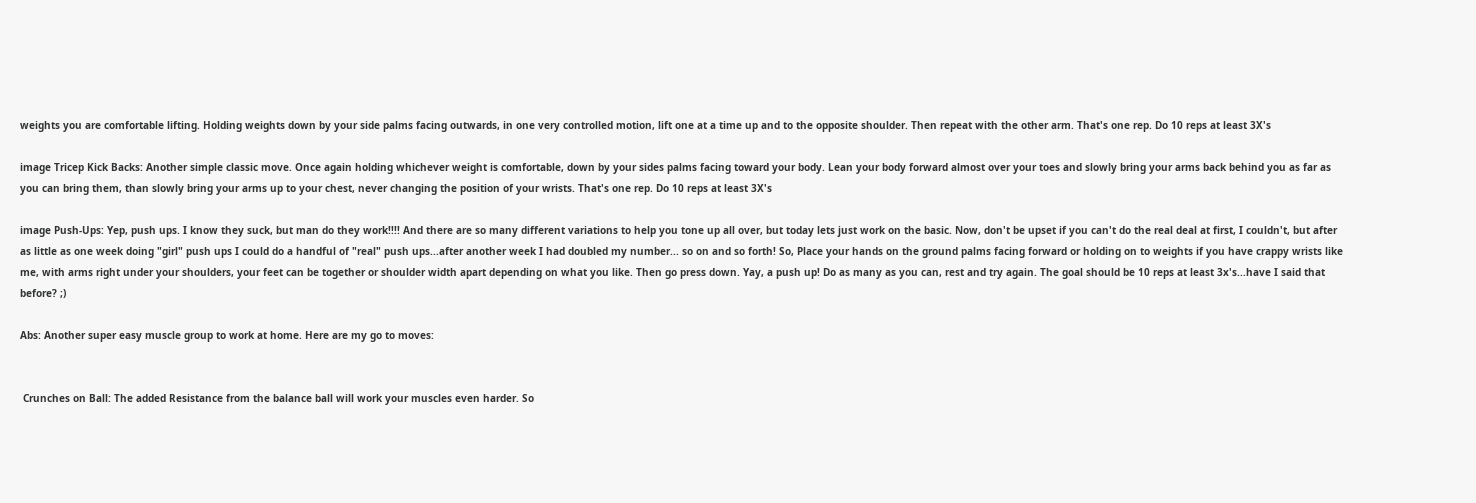weights you are comfortable lifting. Holding weights down by your side palms facing outwards, in one very controlled motion, lift one at a time up and to the opposite shoulder. Then repeat with the other arm. That's one rep. Do 10 reps at least 3X's

image Tricep Kick Backs: Another simple classic move. Once again holding whichever weight is comfortable, down by your sides palms facing toward your body. Lean your body forward almost over your toes and slowly bring your arms back behind you as far as you can bring them, than slowly bring your arms up to your chest, never changing the position of your wrists. That's one rep. Do 10 reps at least 3X's

image Push-Ups: Yep, push ups. I know they suck, but man do they work!!!! And there are so many different variations to help you tone up all over, but today lets just work on the basic. Now, don't be upset if you can't do the real deal at first, I couldn't, but after as little as one week doing "girl" push ups I could do a handful of "real" push ups...after another week I had doubled my number... so on and so forth! So, Place your hands on the ground palms facing forward or holding on to weights if you have crappy wrists like me, with arms right under your shoulders, your feet can be together or shoulder width apart depending on what you like. Then go press down. Yay, a push up! Do as many as you can, rest and try again. The goal should be 10 reps at least 3x's...have I said that before? ;)

Abs: Another super easy muscle group to work at home. Here are my go to moves:


 Crunches on Ball: The added Resistance from the balance ball will work your muscles even harder. So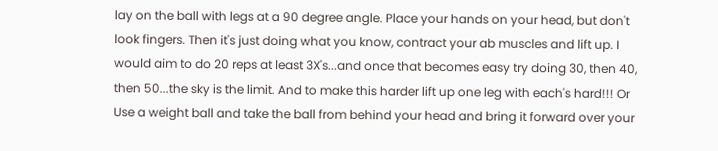lay on the ball with legs at a 90 degree angle. Place your hands on your head, but don't look fingers. Then it's just doing what you know, contract your ab muscles and lift up. I would aim to do 20 reps at least 3X's...and once that becomes easy try doing 30, then 40, then 50...the sky is the limit. And to make this harder lift up one leg with each's hard!!! Or Use a weight ball and take the ball from behind your head and bring it forward over your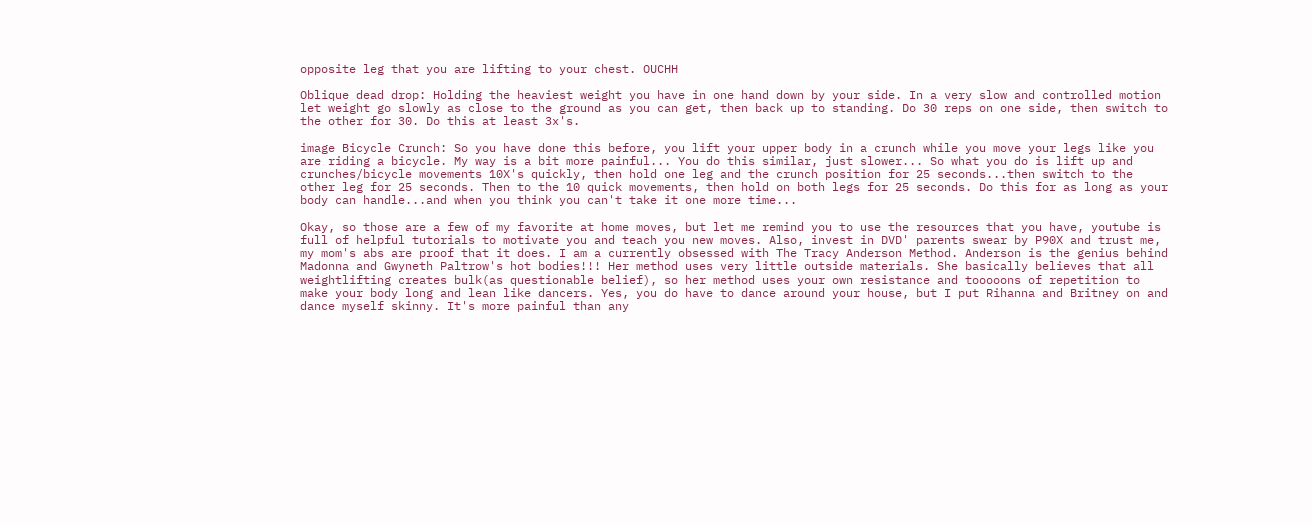opposite leg that you are lifting to your chest. OUCHH

Oblique dead drop: Holding the heaviest weight you have in one hand down by your side. In a very slow and controlled motion let weight go slowly as close to the ground as you can get, then back up to standing. Do 30 reps on one side, then switch to the other for 30. Do this at least 3x's.

image Bicycle Crunch: So you have done this before, you lift your upper body in a crunch while you move your legs like you are riding a bicycle. My way is a bit more painful... You do this similar, just slower... So what you do is lift up and crunches/bicycle movements 10X's quickly, then hold one leg and the crunch position for 25 seconds...then switch to the other leg for 25 seconds. Then to the 10 quick movements, then hold on both legs for 25 seconds. Do this for as long as your body can handle...and when you think you can't take it one more time...

Okay, so those are a few of my favorite at home moves, but let me remind you to use the resources that you have, youtube is full of helpful tutorials to motivate you and teach you new moves. Also, invest in DVD' parents swear by P90X and trust me, my mom's abs are proof that it does. I am a currently obsessed with The Tracy Anderson Method. Anderson is the genius behind Madonna and Gwyneth Paltrow's hot bodies!!! Her method uses very little outside materials. She basically believes that all weightlifting creates bulk(as questionable belief), so her method uses your own resistance and tooooons of repetition to make your body long and lean like dancers. Yes, you do have to dance around your house, but I put Rihanna and Britney on and dance myself skinny. It's more painful than any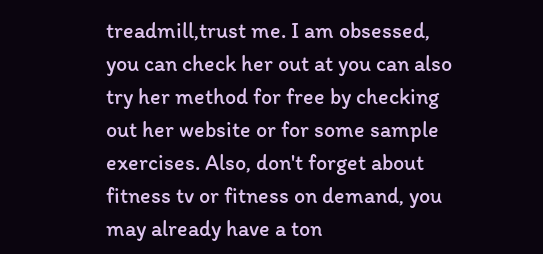treadmill,trust me. I am obsessed, you can check her out at you can also try her method for free by checking out her website or for some sample exercises. Also, don't forget about fitness tv or fitness on demand, you may already have a ton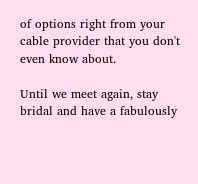of options right from your cable provider that you don't even know about.

Until we meet again, stay bridal and have a fabulously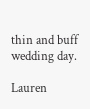thin and buff wedding day.

Lauren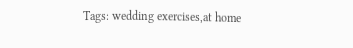Tags: wedding exercises,at home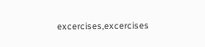excercises,excercises